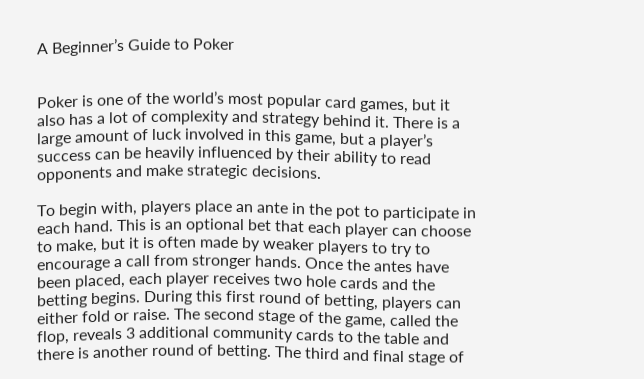A Beginner’s Guide to Poker


Poker is one of the world’s most popular card games, but it also has a lot of complexity and strategy behind it. There is a large amount of luck involved in this game, but a player’s success can be heavily influenced by their ability to read opponents and make strategic decisions.

To begin with, players place an ante in the pot to participate in each hand. This is an optional bet that each player can choose to make, but it is often made by weaker players to try to encourage a call from stronger hands. Once the antes have been placed, each player receives two hole cards and the betting begins. During this first round of betting, players can either fold or raise. The second stage of the game, called the flop, reveals 3 additional community cards to the table and there is another round of betting. The third and final stage of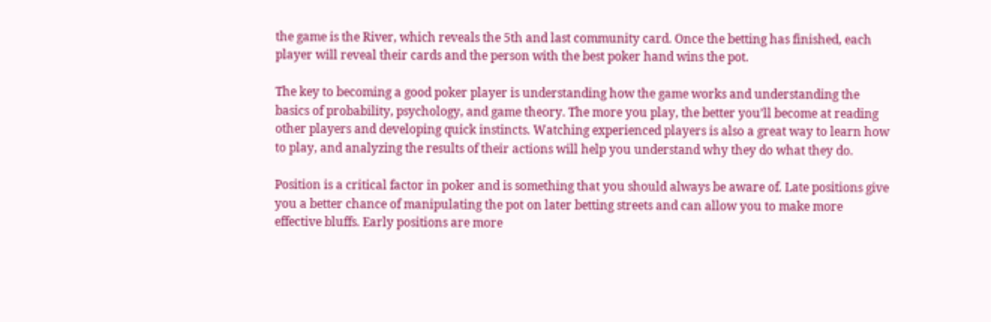the game is the River, which reveals the 5th and last community card. Once the betting has finished, each player will reveal their cards and the person with the best poker hand wins the pot.

The key to becoming a good poker player is understanding how the game works and understanding the basics of probability, psychology, and game theory. The more you play, the better you’ll become at reading other players and developing quick instincts. Watching experienced players is also a great way to learn how to play, and analyzing the results of their actions will help you understand why they do what they do.

Position is a critical factor in poker and is something that you should always be aware of. Late positions give you a better chance of manipulating the pot on later betting streets and can allow you to make more effective bluffs. Early positions are more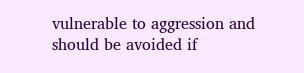vulnerable to aggression and should be avoided if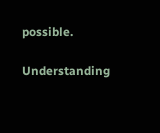possible.

Understanding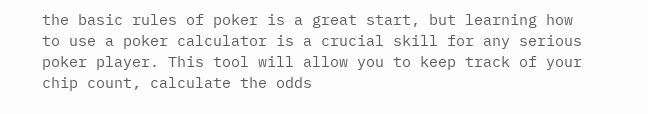the basic rules of poker is a great start, but learning how to use a poker calculator is a crucial skill for any serious poker player. This tool will allow you to keep track of your chip count, calculate the odds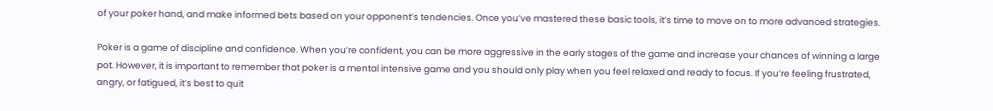of your poker hand, and make informed bets based on your opponent’s tendencies. Once you’ve mastered these basic tools, it’s time to move on to more advanced strategies.

Poker is a game of discipline and confidence. When you’re confident, you can be more aggressive in the early stages of the game and increase your chances of winning a large pot. However, it is important to remember that poker is a mental intensive game and you should only play when you feel relaxed and ready to focus. If you’re feeling frustrated, angry, or fatigued, it’s best to quit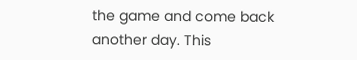the game and come back another day. This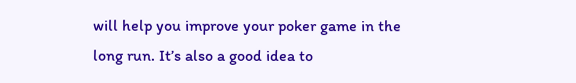will help you improve your poker game in the long run. It’s also a good idea to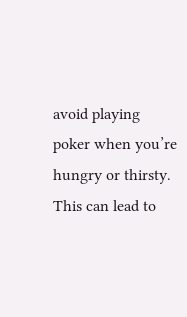avoid playing poker when you’re hungry or thirsty. This can lead to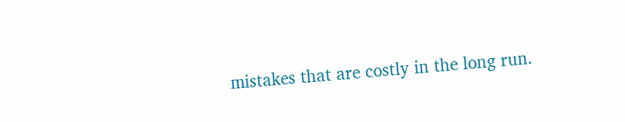mistakes that are costly in the long run.